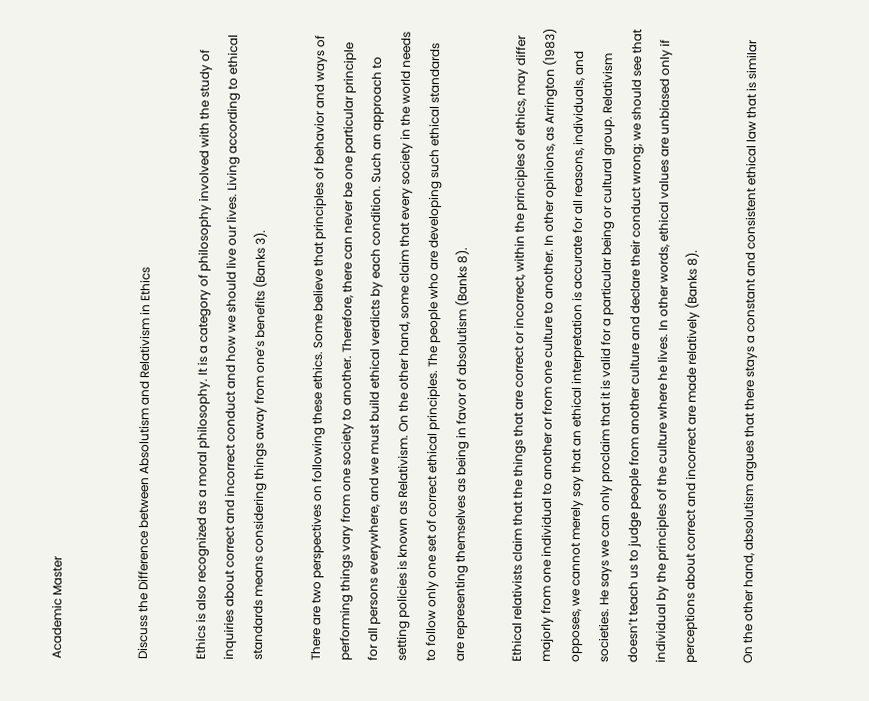Academic Master


Discuss the Difference between Absolutism and Relativism in Ethics

Ethics is also recognized as a moral philosophy. It is a category of philosophy involved with the study of inquiries about correct and incorrect conduct and how we should live our lives. Living according to ethical standards means considering things away from one’s benefits (Banks 3).

There are two perspectives on following these ethics. Some believe that principles of behavior and ways of performing things vary from one society to another. Therefore, there can never be one particular principle for all persons everywhere, and we must build ethical verdicts by each condition. Such an approach to setting policies is known as Relativism. On the other hand, some claim that every society in the world needs to follow only one set of correct ethical principles. The people who are developing such ethical standards are representing themselves as being in favor of absolutism (Banks 8).

Ethical relativists claim that the things that are correct or incorrect, within the principles of ethics, may differ majorly from one individual to another or from one culture to another. In other opinions, as Arrington (1983) opposes, we cannot merely say that an ethical interpretation is accurate for all reasons, individuals, and societies. He says we can only proclaim that it is valid for a particular being or cultural group. Relativism doesn’t teach us to judge people from another culture and declare their conduct wrong; we should see that individual by the principles of the culture where he lives. In other words, ethical values are unbiased only if perceptions about correct and incorrect are made relatively (Banks 8).

On the other hand, absolutism argues that there stays a constant and consistent ethical law that is similar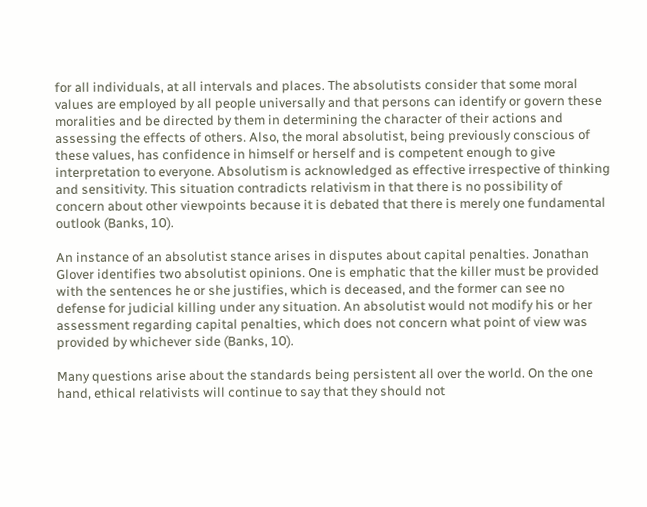for all individuals, at all intervals and places. The absolutists consider that some moral values are employed by all people universally and that persons can identify or govern these moralities and be directed by them in determining the character of their actions and assessing the effects of others. Also, the moral absolutist, being previously conscious of these values, has confidence in himself or herself and is competent enough to give interpretation to everyone. Absolutism is acknowledged as effective irrespective of thinking and sensitivity. This situation contradicts relativism in that there is no possibility of concern about other viewpoints because it is debated that there is merely one fundamental outlook (Banks, 10).

An instance of an absolutist stance arises in disputes about capital penalties. Jonathan Glover identifies two absolutist opinions. One is emphatic that the killer must be provided with the sentences he or she justifies, which is deceased, and the former can see no defense for judicial killing under any situation. An absolutist would not modify his or her assessment regarding capital penalties, which does not concern what point of view was provided by whichever side (Banks, 10).

Many questions arise about the standards being persistent all over the world. On the one hand, ethical relativists will continue to say that they should not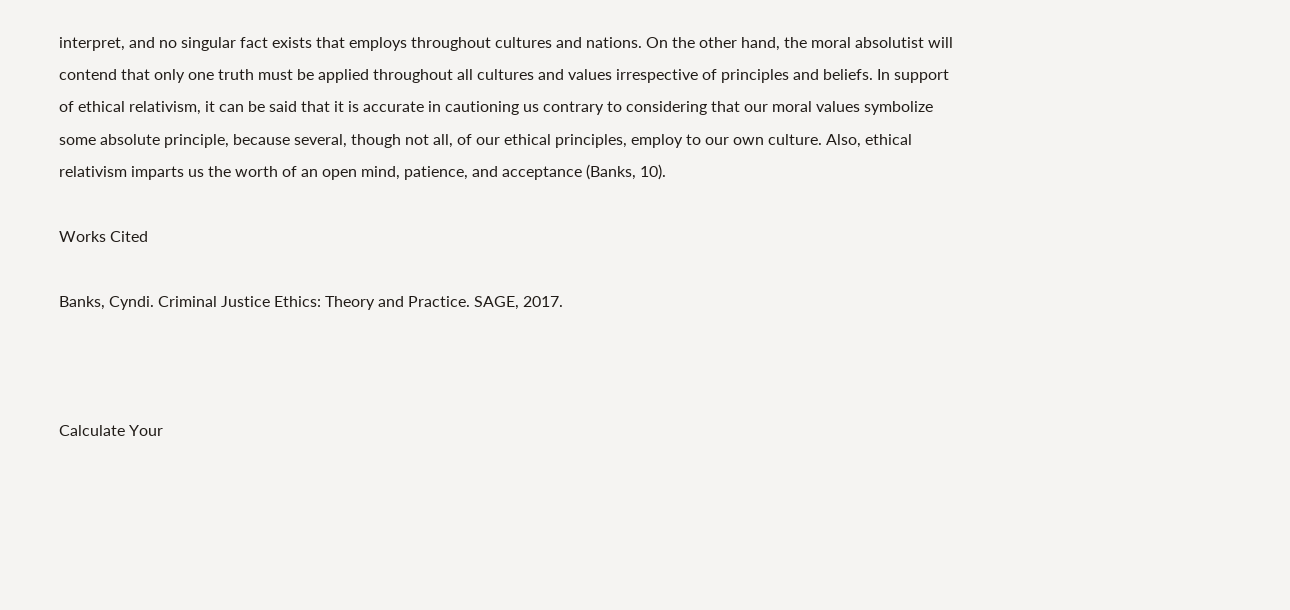interpret, and no singular fact exists that employs throughout cultures and nations. On the other hand, the moral absolutist will contend that only one truth must be applied throughout all cultures and values irrespective of principles and beliefs. In support of ethical relativism, it can be said that it is accurate in cautioning us contrary to considering that our moral values symbolize some absolute principle, because several, though not all, of our ethical principles, employ to our own culture. Also, ethical relativism imparts us the worth of an open mind, patience, and acceptance (Banks, 10).

Works Cited

Banks, Cyndi. Criminal Justice Ethics: Theory and Practice. SAGE, 2017.



Calculate Your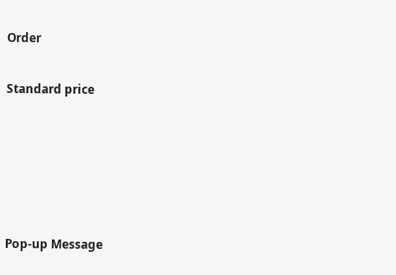Order

Standard price





Pop-up Message